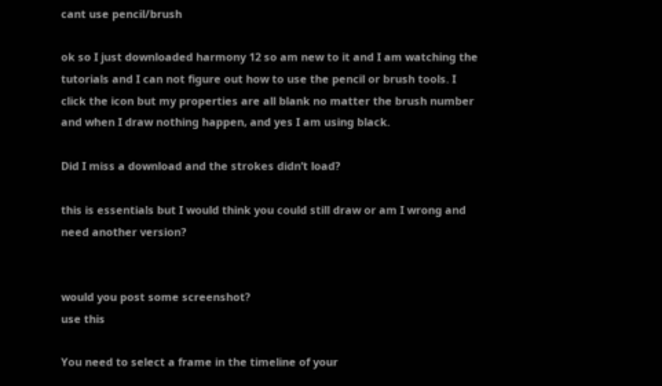cant use pencil/brush

ok so I just downloaded harmony 12 so am new to it and I am watching the tutorials and I can not figure out how to use the pencil or brush tools. I click the icon but my properties are all blank no matter the brush number and when I draw nothing happen, and yes I am using black.

Did I miss a download and the strokes didn’t load?

this is essentials but I would think you could still draw or am I wrong and need another version?


would you post some screenshot?
use this

You need to select a frame in the timeline of your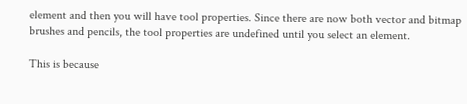element and then you will have tool properties. Since there are now both vector and bitmap brushes and pencils, the tool properties are undefined until you select an element.

This is because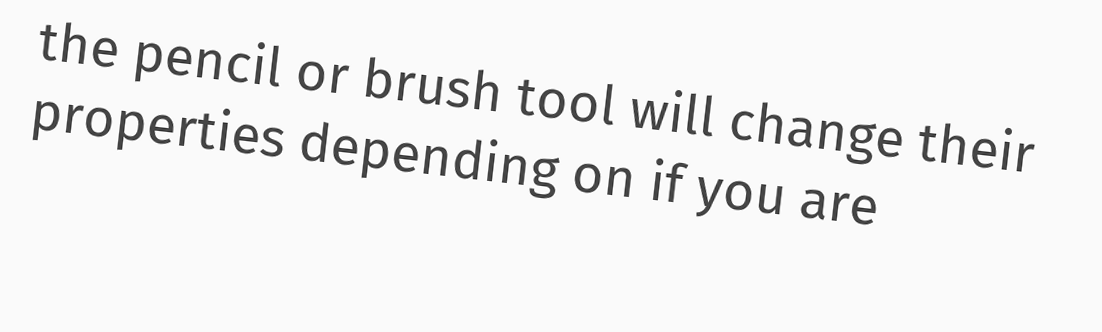the pencil or brush tool will change their properties depending on if you are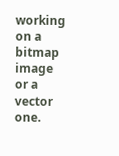working on a bitmap image or a vector one.